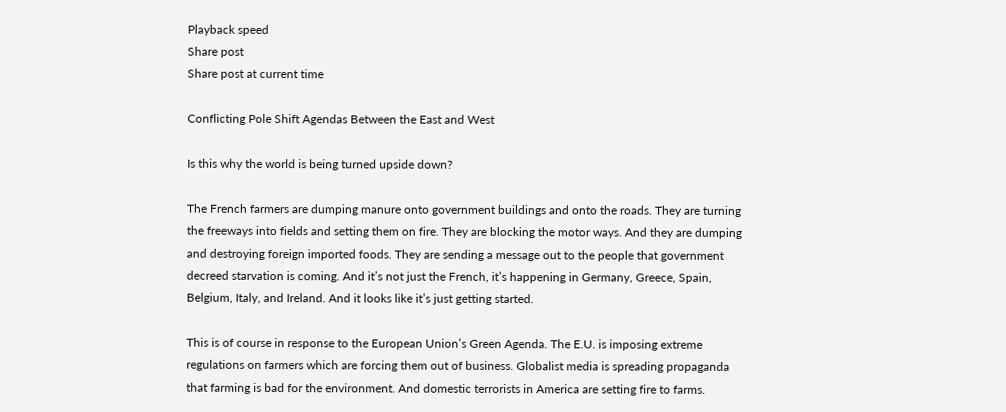Playback speed
Share post
Share post at current time

Conflicting Pole Shift Agendas Between the East and West

Is this why the world is being turned upside down?

The French farmers are dumping manure onto government buildings and onto the roads. They are turning the freeways into fields and setting them on fire. They are blocking the motor ways. And they are dumping and destroying foreign imported foods. They are sending a message out to the people that government decreed starvation is coming. And it’s not just the French, it’s happening in Germany, Greece, Spain, Belgium, Italy, and Ireland. And it looks like it’s just getting started.

This is of course in response to the European Union’s Green Agenda. The E.U. is imposing extreme regulations on farmers which are forcing them out of business. Globalist media is spreading propaganda that farming is bad for the environment. And domestic terrorists in America are setting fire to farms.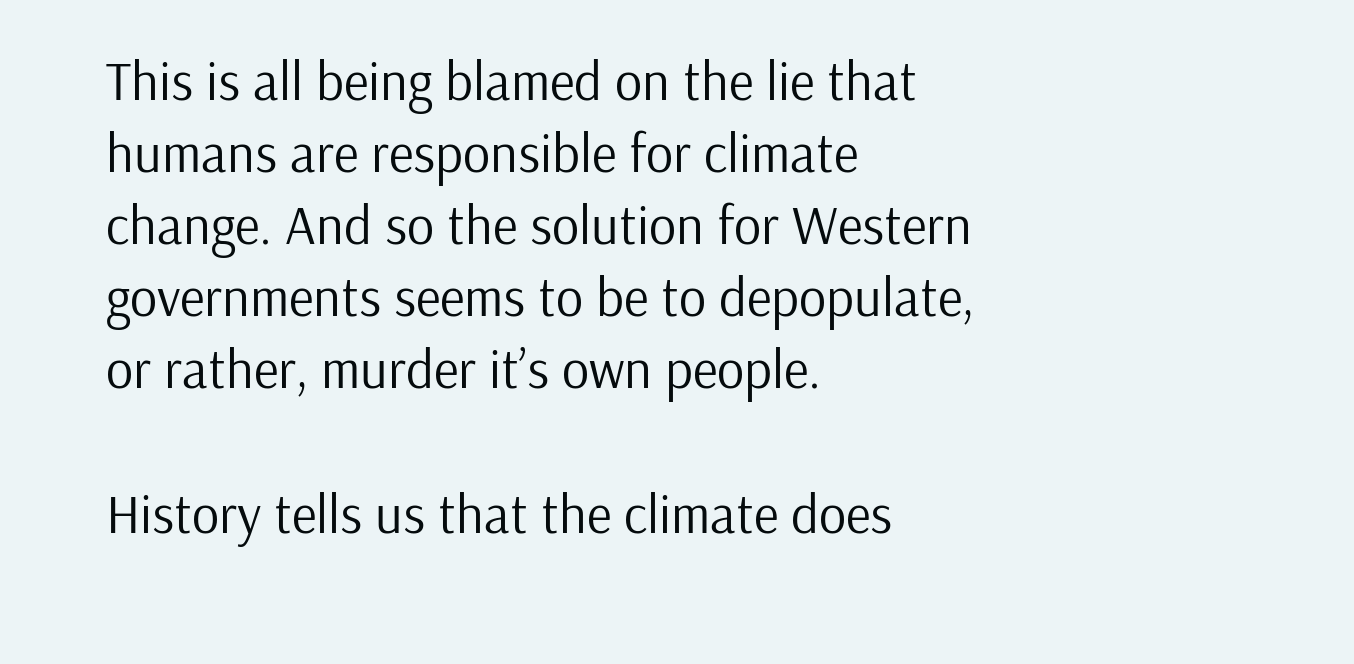This is all being blamed on the lie that humans are responsible for climate change. And so the solution for Western governments seems to be to depopulate, or rather, murder it’s own people.

History tells us that the climate does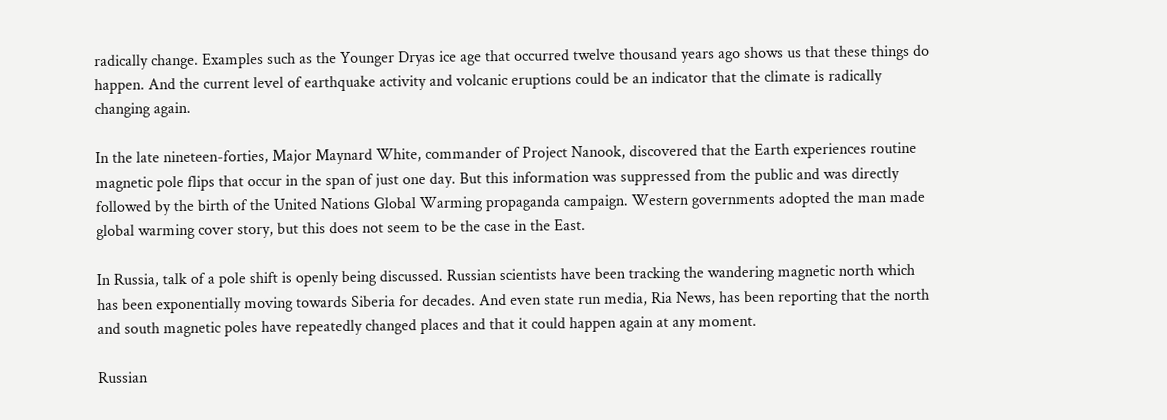radically change. Examples such as the Younger Dryas ice age that occurred twelve thousand years ago shows us that these things do happen. And the current level of earthquake activity and volcanic eruptions could be an indicator that the climate is radically changing again.

In the late nineteen-forties, Major Maynard White, commander of Project Nanook, discovered that the Earth experiences routine magnetic pole flips that occur in the span of just one day. But this information was suppressed from the public and was directly followed by the birth of the United Nations Global Warming propaganda campaign. Western governments adopted the man made global warming cover story, but this does not seem to be the case in the East.

In Russia, talk of a pole shift is openly being discussed. Russian scientists have been tracking the wandering magnetic north which has been exponentially moving towards Siberia for decades. And even state run media, Ria News, has been reporting that the north and south magnetic poles have repeatedly changed places and that it could happen again at any moment.

Russian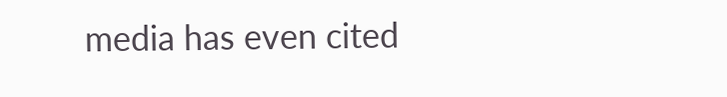media has even cited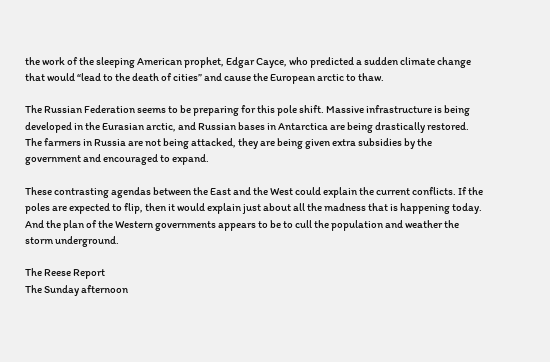the work of the sleeping American prophet, Edgar Cayce, who predicted a sudden climate change that would “lead to the death of cities” and cause the European arctic to thaw.

The Russian Federation seems to be preparing for this pole shift. Massive infrastructure is being developed in the Eurasian arctic, and Russian bases in Antarctica are being drastically restored. The farmers in Russia are not being attacked, they are being given extra subsidies by the government and encouraged to expand.

These contrasting agendas between the East and the West could explain the current conflicts. If the poles are expected to flip, then it would explain just about all the madness that is happening today. And the plan of the Western governments appears to be to cull the population and weather the storm underground.

The Reese Report
The Sunday afternoon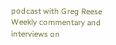podcast with Greg Reese
Weekly commentary and interviews on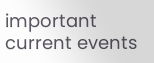important current events